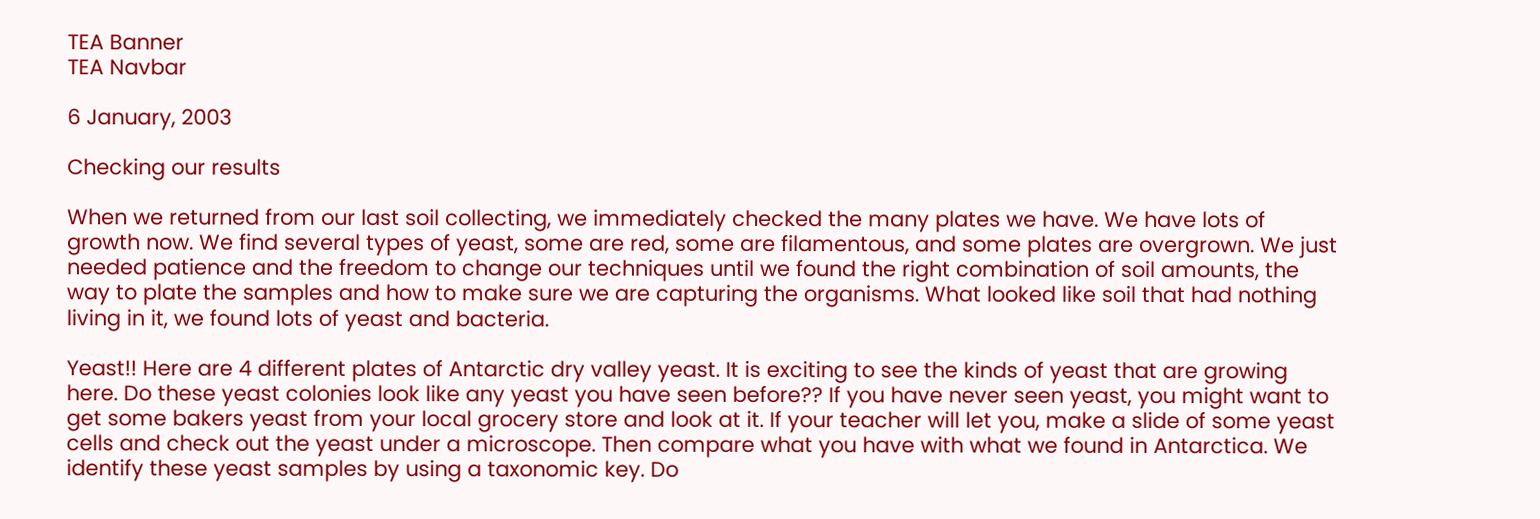TEA Banner
TEA Navbar

6 January, 2003

Checking our results

When we returned from our last soil collecting, we immediately checked the many plates we have. We have lots of growth now. We find several types of yeast, some are red, some are filamentous, and some plates are overgrown. We just needed patience and the freedom to change our techniques until we found the right combination of soil amounts, the way to plate the samples and how to make sure we are capturing the organisms. What looked like soil that had nothing living in it, we found lots of yeast and bacteria.

Yeast!! Here are 4 different plates of Antarctic dry valley yeast. It is exciting to see the kinds of yeast that are growing here. Do these yeast colonies look like any yeast you have seen before?? If you have never seen yeast, you might want to get some bakers yeast from your local grocery store and look at it. If your teacher will let you, make a slide of some yeast cells and check out the yeast under a microscope. Then compare what you have with what we found in Antarctica. We identify these yeast samples by using a taxonomic key. Do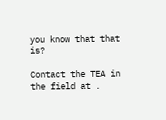you know that that is?

Contact the TEA in the field at .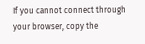If you cannot connect through your browser, copy the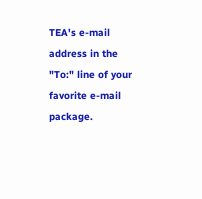TEA's e-mail address in the "To:" line of your favorite e-mail package.